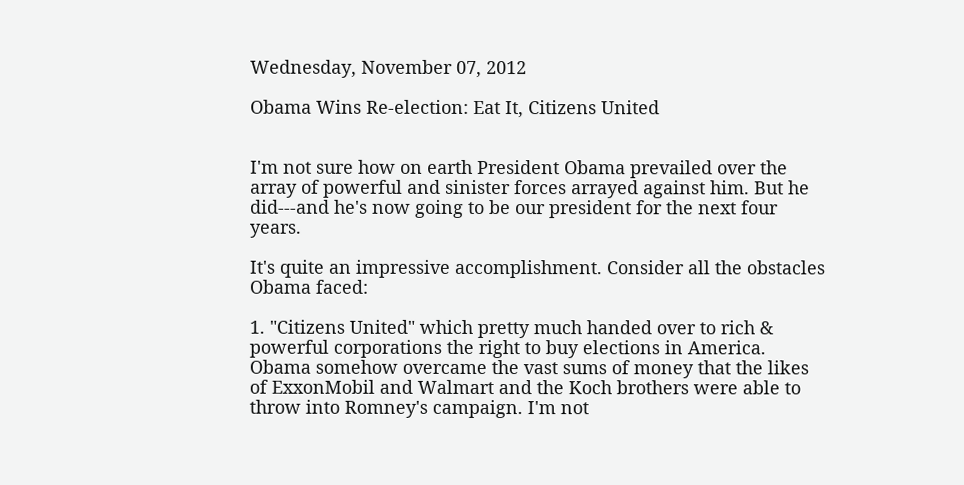Wednesday, November 07, 2012

Obama Wins Re-election: Eat It, Citizens United


I'm not sure how on earth President Obama prevailed over the array of powerful and sinister forces arrayed against him. But he did---and he's now going to be our president for the next four years.

It's quite an impressive accomplishment. Consider all the obstacles Obama faced:

1. "Citizens United" which pretty much handed over to rich & powerful corporations the right to buy elections in America. Obama somehow overcame the vast sums of money that the likes of ExxonMobil and Walmart and the Koch brothers were able to throw into Romney's campaign. I'm not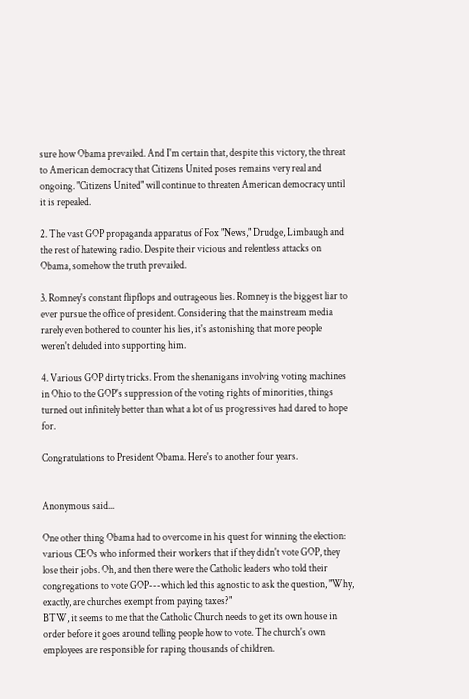sure how Obama prevailed. And I'm certain that, despite this victory, the threat to American democracy that Citizens United poses remains very real and ongoing. "Citizens United" will continue to threaten American democracy until it is repealed.

2. The vast GOP propaganda apparatus of Fox "News," Drudge, Limbaugh and the rest of hatewing radio. Despite their vicious and relentless attacks on Obama, somehow the truth prevailed.

3. Romney's constant flipflops and outrageous lies. Romney is the biggest liar to ever pursue the office of president. Considering that the mainstream media rarely even bothered to counter his lies, it's astonishing that more people weren't deluded into supporting him.

4. Various GOP dirty tricks. From the shenanigans involving voting machines in Ohio to the GOP's suppression of the voting rights of minorities, things turned out infinitely better than what a lot of us progressives had dared to hope for.

Congratulations to President Obama. Here's to another four years.


Anonymous said...

One other thing Obama had to overcome in his quest for winning the election: various CEOs who informed their workers that if they didn't vote GOP, they lose their jobs. Oh, and then there were the Catholic leaders who told their congregations to vote GOP---which led this agnostic to ask the question, "Why, exactly, are churches exempt from paying taxes?"
BTW, it seems to me that the Catholic Church needs to get its own house in order before it goes around telling people how to vote. The church's own employees are responsible for raping thousands of children.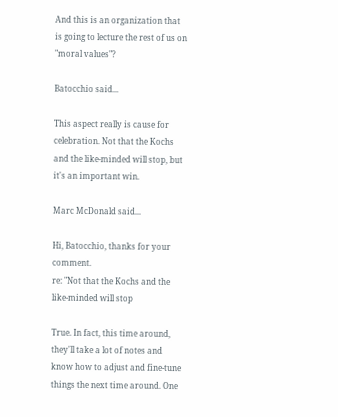And this is an organization that is going to lecture the rest of us on "moral values"?

Batocchio said...

This aspect really is cause for celebration. Not that the Kochs and the like-minded will stop, but it's an important win.

Marc McDonald said...

Hi, Batocchio, thanks for your comment.
re: "Not that the Kochs and the like-minded will stop

True. In fact, this time around, they'll take a lot of notes and know how to adjust and fine-tune things the next time around. One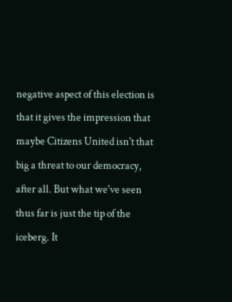negative aspect of this election is that it gives the impression that maybe Citizens United isn't that big a threat to our democracy, after all. But what we've seen thus far is just the tip of the iceberg. It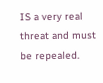IS a very real threat and must be repealed.